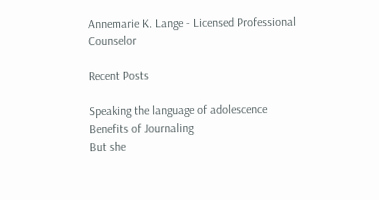Annemarie K. Lange - Licensed Professional Counselor

Recent Posts

Speaking the language of adolescence
Benefits of Journaling
But she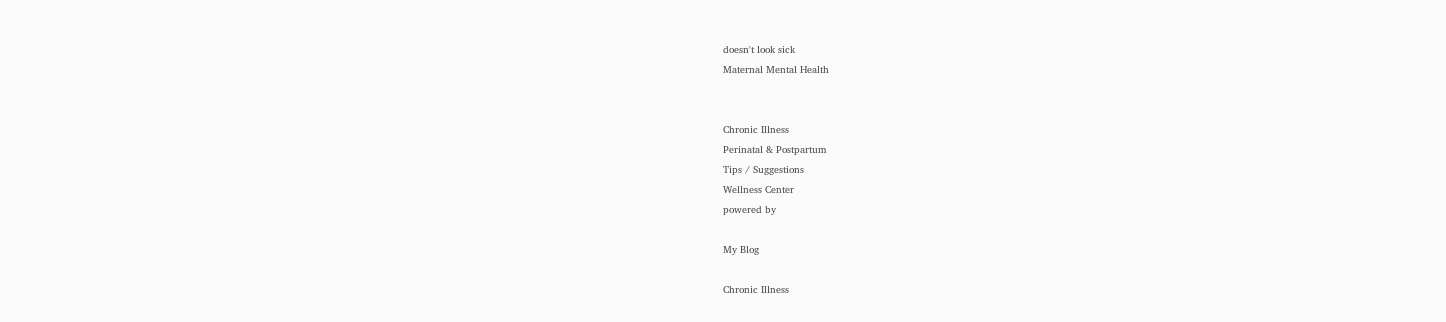doesn't look sick
Maternal Mental Health


Chronic Illness
Perinatal & Postpartum
Tips / Suggestions
Wellness Center
powered by

My Blog

Chronic Illness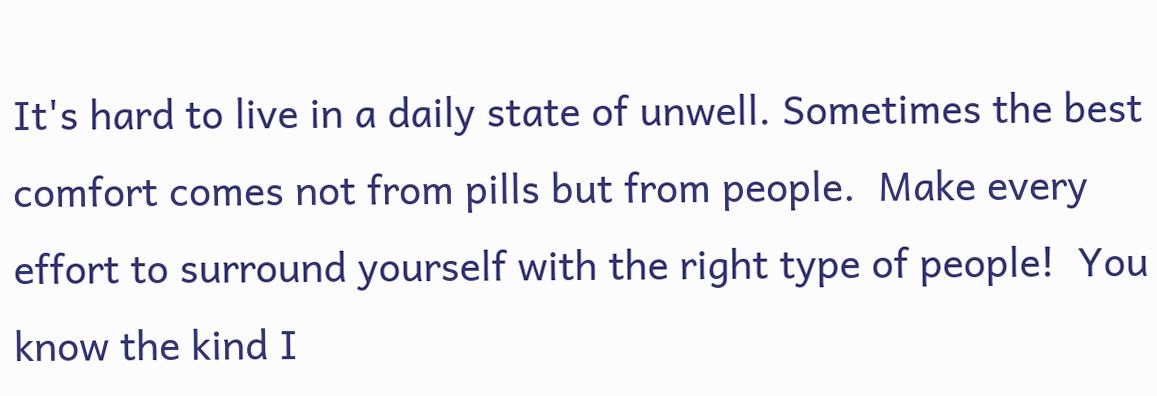It's hard to live in a daily state of unwell. Sometimes the best comfort comes not from pills but from people.  Make every effort to surround yourself with the right type of people!  You know the kind I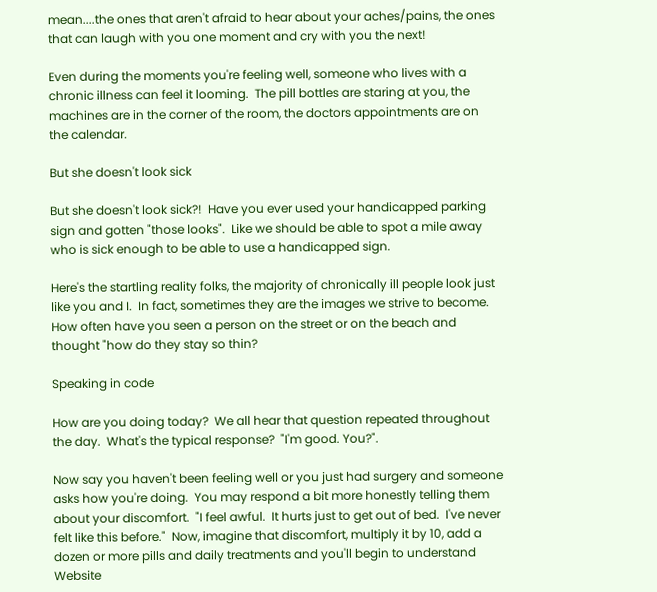mean....the ones that aren't afraid to hear about your aches/pains, the ones that can laugh with you one moment and cry with you the next!

Even during the moments you're feeling well, someone who lives with a chronic illness can feel it looming.  The pill bottles are staring at you, the machines are in the corner of the room, the doctors appointments are on the calendar.

But she doesn't look sick

But she doesn't look sick?!  Have you ever used your handicapped parking sign and gotten "those looks".  Like we should be able to spot a mile away who is sick enough to be able to use a handicapped sign.

Here's the startling reality folks, the majority of chronically ill people look just like you and I.  In fact, sometimes they are the images we strive to become.  How often have you seen a person on the street or on the beach and thought "how do they stay so thin?

Speaking in code

How are you doing today?  We all hear that question repeated throughout the day.  What's the typical response?  "I'm good. You?".

Now say you haven't been feeling well or you just had surgery and someone asks how you're doing.  You may respond a bit more honestly telling them about your discomfort.  "I feel awful.  It hurts just to get out of bed.  I've never felt like this before."  Now, imagine that discomfort, multiply it by 10, add a dozen or more pills and daily treatments and you'll begin to understand
Website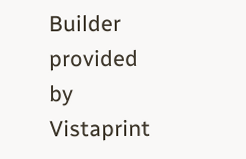Builder provided by  Vistaprint